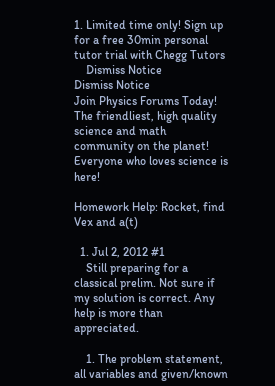1. Limited time only! Sign up for a free 30min personal tutor trial with Chegg Tutors
    Dismiss Notice
Dismiss Notice
Join Physics Forums Today!
The friendliest, high quality science and math community on the planet! Everyone who loves science is here!

Homework Help: Rocket, find Vex and a(t)

  1. Jul 2, 2012 #1
    Still preparing for a classical prelim. Not sure if my solution is correct. Any help is more than appreciated.

    1. The problem statement, all variables and given/known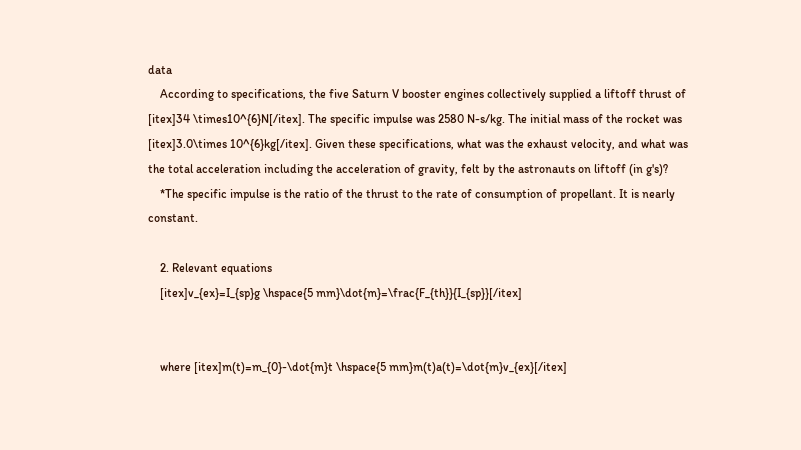data
    According to specifications, the five Saturn V booster engines collectively supplied a liftoff thrust of [itex]34 \times10^{6}N[/itex]. The specific impulse was 2580 N-s/kg. The initial mass of the rocket was [itex]3.0\times 10^{6}kg[/itex]. Given these specifications, what was the exhaust velocity, and what was the total acceleration including the acceleration of gravity, felt by the astronauts on liftoff (in g's)?
    *The specific impulse is the ratio of the thrust to the rate of consumption of propellant. It is nearly constant.

    2. Relevant equations
    [itex]v_{ex}=I_{sp}g \hspace{5 mm}\dot{m}=\frac{F_{th}}{I_{sp}}[/itex]


    where [itex]m(t)=m_{0}-\dot{m}t \hspace{5 mm}m(t)a(t)=\dot{m}v_{ex}[/itex]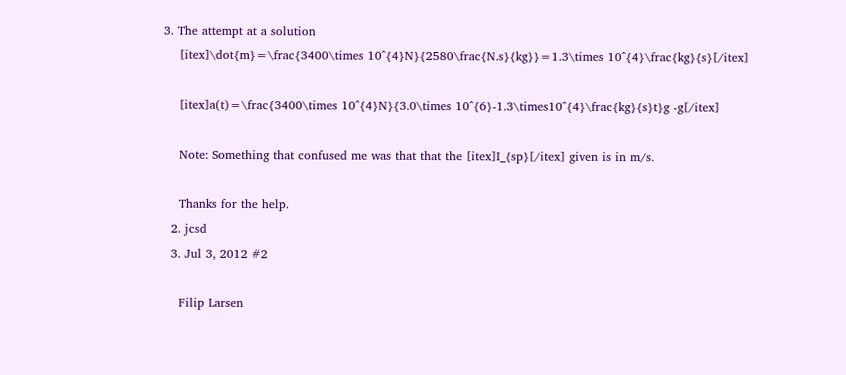3. The attempt at a solution
    [itex]\dot{m}=\frac{3400\times 10^{4}N}{2580\frac{N.s}{kg}}=1.3\times 10^{4}\frac{kg}{s}[/itex]

    [itex]a(t)=\frac{3400\times 10^{4}N}{3.0\times 10^{6}-1.3\times10^{4}\frac{kg}{s}t}g -g[/itex]

    Note: Something that confused me was that that the [itex]I_{sp}[/itex] given is in m/s.

    Thanks for the help.
  2. jcsd
  3. Jul 3, 2012 #2

    Filip Larsen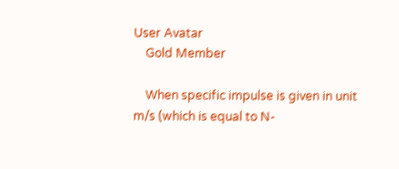User Avatar
    Gold Member

    When specific impulse is given in unit m/s (which is equal to N-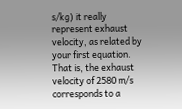s/kg) it really represent exhaust velocity, as related by your first equation. That is, the exhaust velocity of 2580 m/s corresponds to a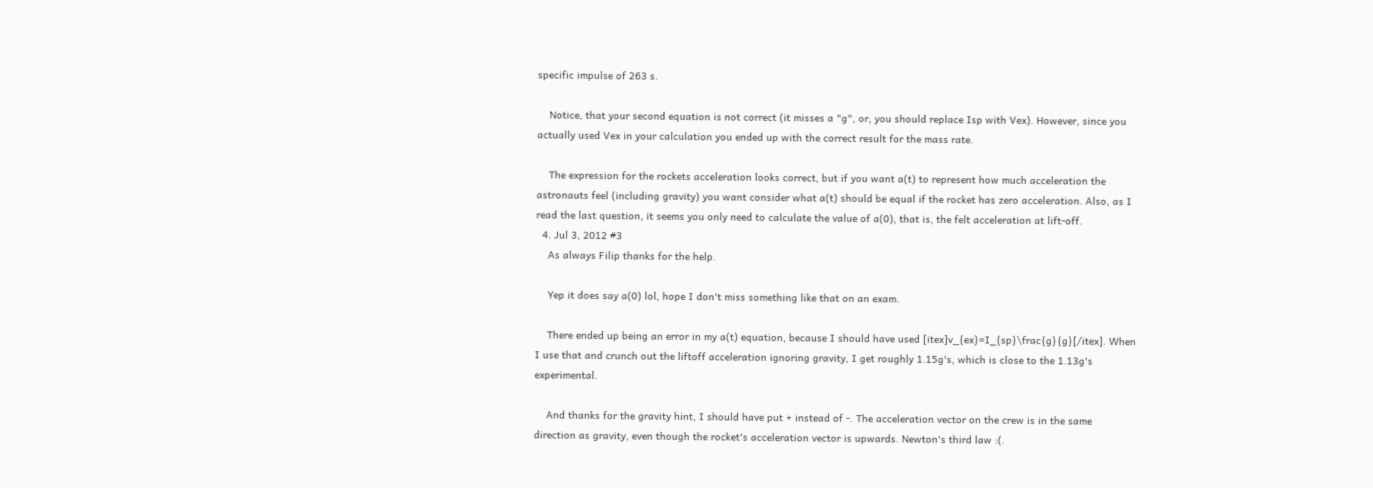specific impulse of 263 s.

    Notice, that your second equation is not correct (it misses a "g", or, you should replace Isp with Vex). However, since you actually used Vex in your calculation you ended up with the correct result for the mass rate.

    The expression for the rockets acceleration looks correct, but if you want a(t) to represent how much acceleration the astronauts feel (including gravity) you want consider what a(t) should be equal if the rocket has zero acceleration. Also, as I read the last question, it seems you only need to calculate the value of a(0), that is, the felt acceleration at lift-off.
  4. Jul 3, 2012 #3
    As always Filip thanks for the help.

    Yep it does say a(0) lol, hope I don't miss something like that on an exam.

    There ended up being an error in my a(t) equation, because I should have used [itex]v_{ex}=I_{sp}\frac{g}{g}[/itex]. When I use that and crunch out the liftoff acceleration ignoring gravity, I get roughly 1.15g's, which is close to the 1.13g's experimental.

    And thanks for the gravity hint, I should have put + instead of -. The acceleration vector on the crew is in the same direction as gravity, even though the rocket's acceleration vector is upwards. Newton's third law :(.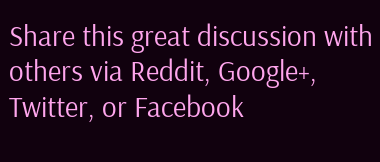Share this great discussion with others via Reddit, Google+, Twitter, or Facebook